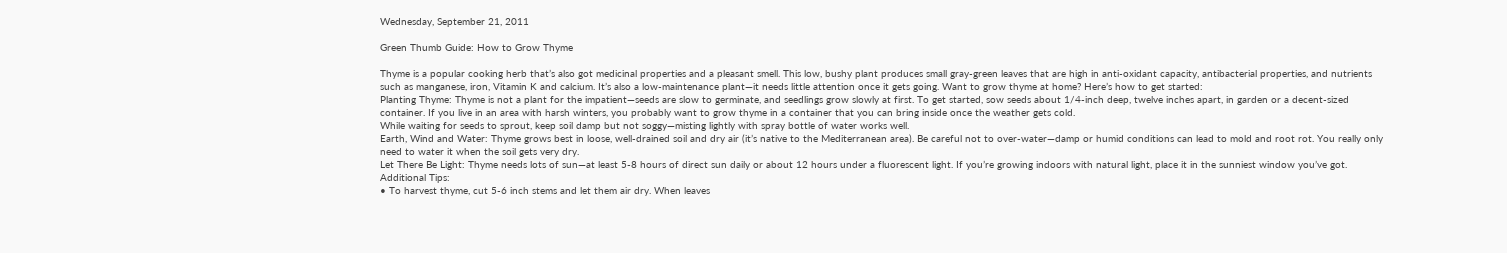Wednesday, September 21, 2011

Green Thumb Guide: How to Grow Thyme

Thyme is a popular cooking herb that’s also got medicinal properties and a pleasant smell. This low, bushy plant produces small gray-green leaves that are high in anti-oxidant capacity, antibacterial properties, and nutrients such as manganese, iron, Vitamin K and calcium. It’s also a low-maintenance plant—it needs little attention once it gets going. Want to grow thyme at home? Here’s how to get started:
Planting Thyme: Thyme is not a plant for the impatient—seeds are slow to germinate, and seedlings grow slowly at first. To get started, sow seeds about 1/4-inch deep, twelve inches apart, in garden or a decent-sized container. If you live in an area with harsh winters, you probably want to grow thyme in a container that you can bring inside once the weather gets cold.
While waiting for seeds to sprout, keep soil damp but not soggy—misting lightly with spray bottle of water works well.
Earth, Wind and Water: Thyme grows best in loose, well-drained soil and dry air (it’s native to the Mediterranean area). Be careful not to over-water—damp or humid conditions can lead to mold and root rot. You really only need to water it when the soil gets very dry.
Let There Be Light: Thyme needs lots of sun—at least 5-8 hours of direct sun daily or about 12 hours under a fluorescent light. If you’re growing indoors with natural light, place it in the sunniest window you’ve got.
Additional Tips:
• To harvest thyme, cut 5-6 inch stems and let them air dry. When leaves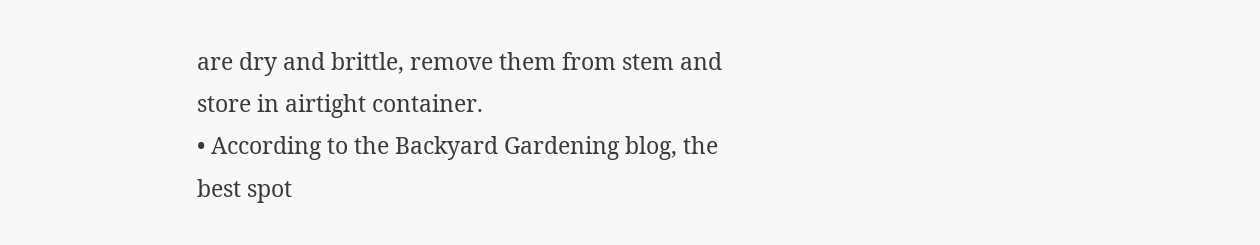are dry and brittle, remove them from stem and store in airtight container.
• According to the Backyard Gardening blog, the best spot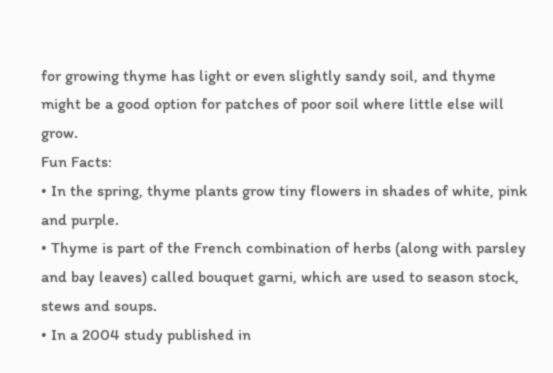for growing thyme has light or even slightly sandy soil, and thyme might be a good option for patches of poor soil where little else will grow.
Fun Facts:
• In the spring, thyme plants grow tiny flowers in shades of white, pink and purple.
• Thyme is part of the French combination of herbs (along with parsley and bay leaves) called bouquet garni, which are used to season stock, stews and soups.
• In a 2004 study published in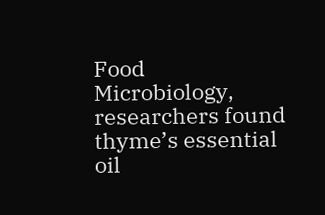Food Microbiology, researchers found thyme’s essential oil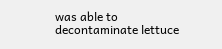was able to decontaminate lettuce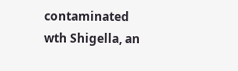contaminated wth Shigella, an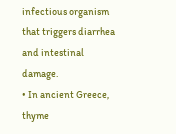infectious organism that triggers diarrhea and intestinal damage.
• In ancient Greece, thyme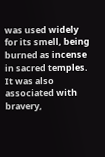was used widely for its smell, being burned as incense in sacred temples. It was also associated with bravery,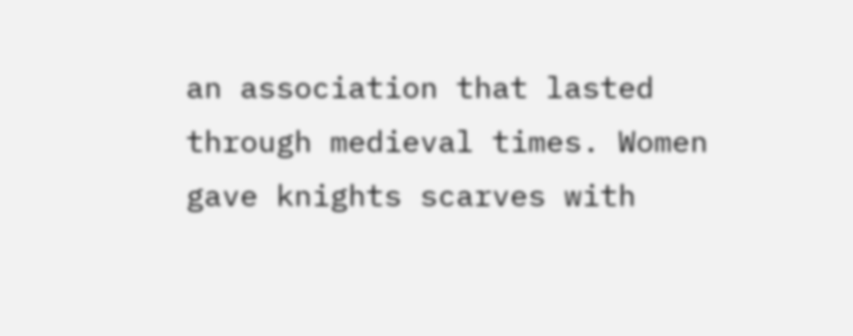an association that lasted through medieval times. Women gave knights scarves with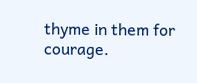thyme in them for courage.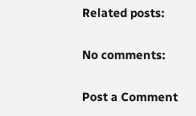Related posts:

No comments:

Post a Comment